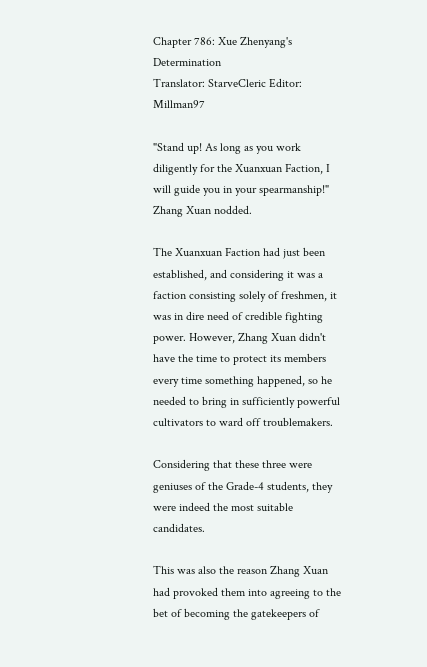Chapter 786: Xue Zhenyang's Determination
Translator: StarveCleric Editor: Millman97

"Stand up! As long as you work diligently for the Xuanxuan Faction, I will guide you in your spearmanship!" Zhang Xuan nodded.

The Xuanxuan Faction had just been established, and considering it was a faction consisting solely of freshmen, it was in dire need of credible fighting power. However, Zhang Xuan didn't have the time to protect its members every time something happened, so he needed to bring in sufficiently powerful cultivators to ward off troublemakers.

Considering that these three were geniuses of the Grade-4 students, they were indeed the most suitable candidates.

This was also the reason Zhang Xuan had provoked them into agreeing to the bet of becoming the gatekeepers of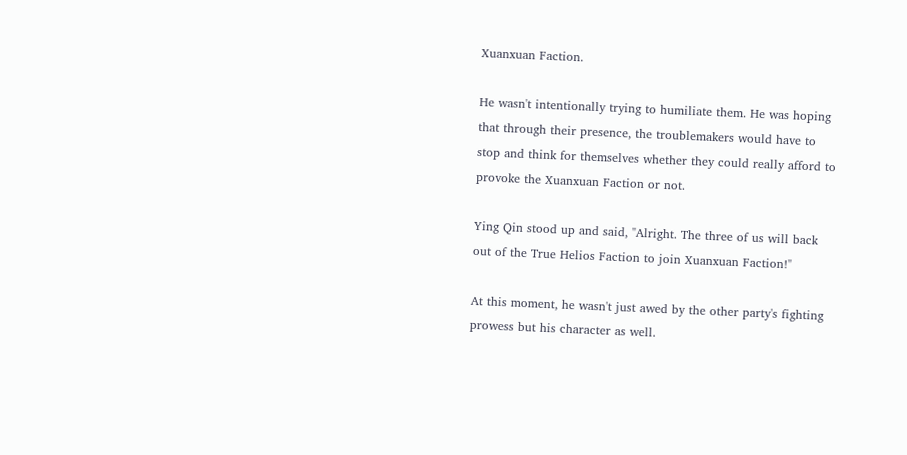Xuanxuan Faction.

He wasn't intentionally trying to humiliate them. He was hoping that through their presence, the troublemakers would have to stop and think for themselves whether they could really afford to provoke the Xuanxuan Faction or not.

Ying Qin stood up and said, "Alright. The three of us will back out of the True Helios Faction to join Xuanxuan Faction!"

At this moment, he wasn't just awed by the other party's fighting prowess but his character as well.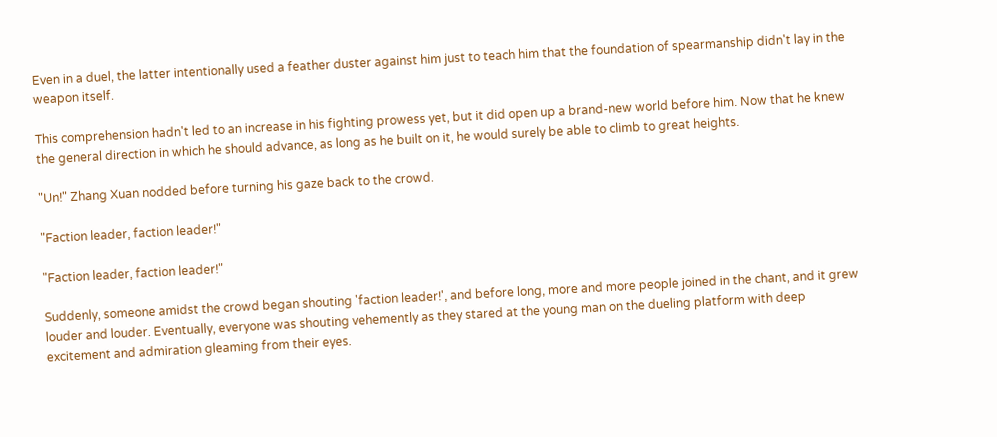Even in a duel, the latter intentionally used a feather duster against him just to teach him that the foundation of spearmanship didn't lay in the weapon itself.

This comprehension hadn't led to an increase in his fighting prowess yet, but it did open up a brand-new world before him. Now that he knew the general direction in which he should advance, as long as he built on it, he would surely be able to climb to great heights.

"Un!" Zhang Xuan nodded before turning his gaze back to the crowd.

"Faction leader, faction leader!"

"Faction leader, faction leader!"

Suddenly, someone amidst the crowd began shouting 'faction leader!', and before long, more and more people joined in the chant, and it grew louder and louder. Eventually, everyone was shouting vehemently as they stared at the young man on the dueling platform with deep excitement and admiration gleaming from their eyes.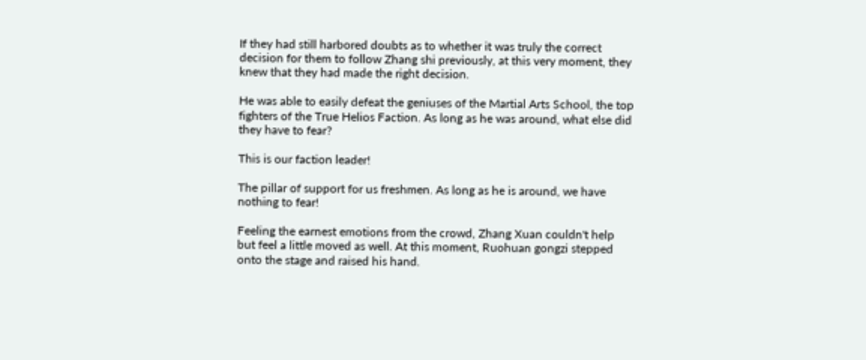If they had still harbored doubts as to whether it was truly the correct decision for them to follow Zhang shi previously, at this very moment, they knew that they had made the right decision.

He was able to easily defeat the geniuses of the Martial Arts School, the top fighters of the True Helios Faction. As long as he was around, what else did they have to fear?

This is our faction leader!

The pillar of support for us freshmen. As long as he is around, we have nothing to fear!

Feeling the earnest emotions from the crowd, Zhang Xuan couldn't help but feel a little moved as well. At this moment, Ruohuan gongzi stepped onto the stage and raised his hand.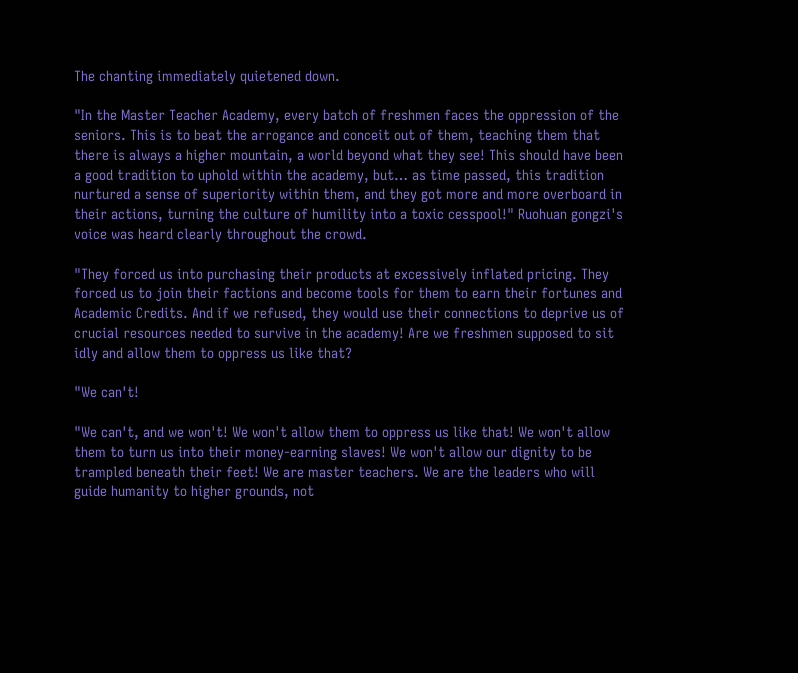The chanting immediately quietened down.

"In the Master Teacher Academy, every batch of freshmen faces the oppression of the seniors. This is to beat the arrogance and conceit out of them, teaching them that there is always a higher mountain, a world beyond what they see! This should have been a good tradition to uphold within the academy, but… as time passed, this tradition nurtured a sense of superiority within them, and they got more and more overboard in their actions, turning the culture of humility into a toxic cesspool!" Ruohuan gongzi's voice was heard clearly throughout the crowd.

"They forced us into purchasing their products at excessively inflated pricing. They forced us to join their factions and become tools for them to earn their fortunes and Academic Credits. And if we refused, they would use their connections to deprive us of crucial resources needed to survive in the academy! Are we freshmen supposed to sit idly and allow them to oppress us like that?

"We can't!

"We can't, and we won't! We won't allow them to oppress us like that! We won't allow them to turn us into their money-earning slaves! We won't allow our dignity to be trampled beneath their feet! We are master teachers. We are the leaders who will guide humanity to higher grounds, not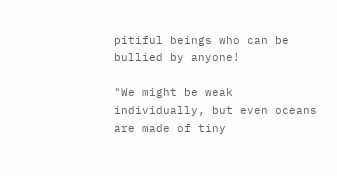pitiful beings who can be bullied by anyone!

"We might be weak individually, but even oceans are made of tiny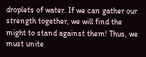droplets of water. If we can gather our strength together, we will find the might to stand against them! Thus, we must unite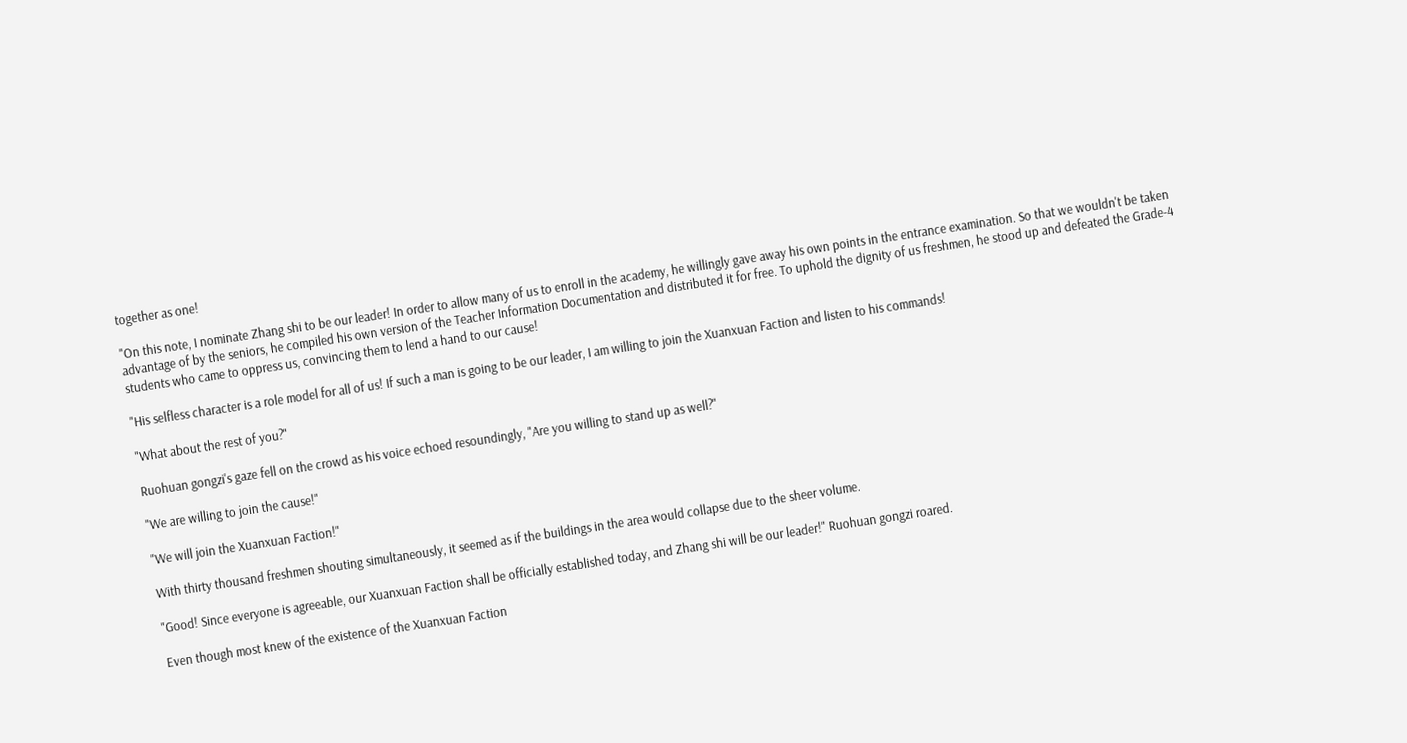together as one!

"On this note, I nominate Zhang shi to be our leader! In order to allow many of us to enroll in the academy, he willingly gave away his own points in the entrance examination. So that we wouldn't be taken advantage of by the seniors, he compiled his own version of the Teacher Information Documentation and distributed it for free. To uphold the dignity of us freshmen, he stood up and defeated the Grade-4 students who came to oppress us, convincing them to lend a hand to our cause!

"His selfless character is a role model for all of us! If such a man is going to be our leader, I am willing to join the Xuanxuan Faction and listen to his commands!

"What about the rest of you?"

Ruohuan gongzi's gaze fell on the crowd as his voice echoed resoundingly, "Are you willing to stand up as well?"

"We are willing to join the cause!"

"We will join the Xuanxuan Faction!"

With thirty thousand freshmen shouting simultaneously, it seemed as if the buildings in the area would collapse due to the sheer volume.

"Good! Since everyone is agreeable, our Xuanxuan Faction shall be officially established today, and Zhang shi will be our leader!" Ruohuan gongzi roared.

Even though most knew of the existence of the Xuanxuan Faction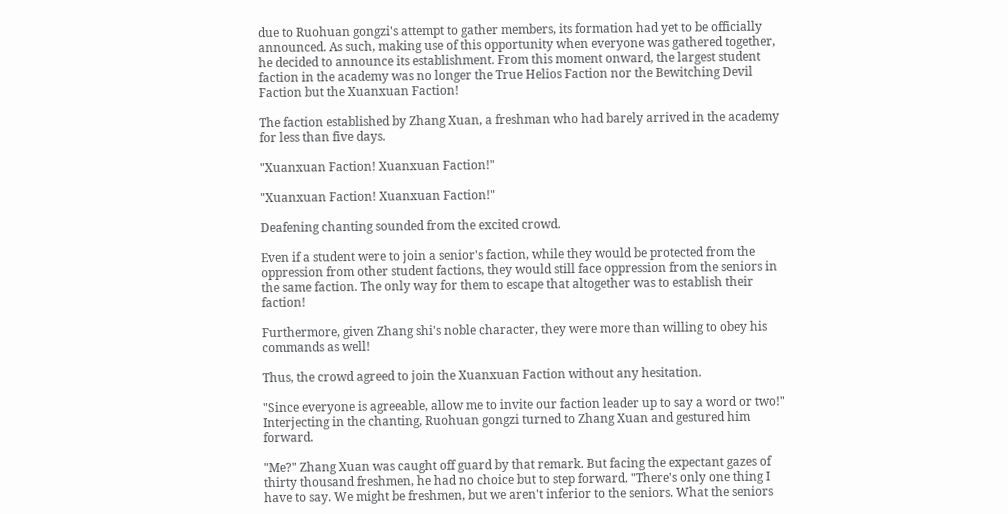due to Ruohuan gongzi's attempt to gather members, its formation had yet to be officially announced. As such, making use of this opportunity when everyone was gathered together, he decided to announce its establishment. From this moment onward, the largest student faction in the academy was no longer the True Helios Faction nor the Bewitching Devil Faction but the Xuanxuan Faction!

The faction established by Zhang Xuan, a freshman who had barely arrived in the academy for less than five days.

"Xuanxuan Faction! Xuanxuan Faction!"

"Xuanxuan Faction! Xuanxuan Faction!"

Deafening chanting sounded from the excited crowd.

Even if a student were to join a senior's faction, while they would be protected from the oppression from other student factions, they would still face oppression from the seniors in the same faction. The only way for them to escape that altogether was to establish their faction!

Furthermore, given Zhang shi's noble character, they were more than willing to obey his commands as well!

Thus, the crowd agreed to join the Xuanxuan Faction without any hesitation.

"Since everyone is agreeable, allow me to invite our faction leader up to say a word or two!" Interjecting in the chanting, Ruohuan gongzi turned to Zhang Xuan and gestured him forward.

"Me?" Zhang Xuan was caught off guard by that remark. But facing the expectant gazes of thirty thousand freshmen, he had no choice but to step forward. "There's only one thing I have to say. We might be freshmen, but we aren't inferior to the seniors. What the seniors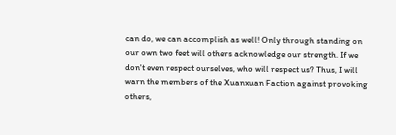can do, we can accomplish as well! Only through standing on our own two feet will others acknowledge our strength. If we don't even respect ourselves, who will respect us? Thus, I will warn the members of the Xuanxuan Faction against provoking others,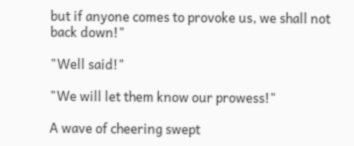but if anyone comes to provoke us, we shall not back down!"

"Well said!"

"We will let them know our prowess!"

A wave of cheering swept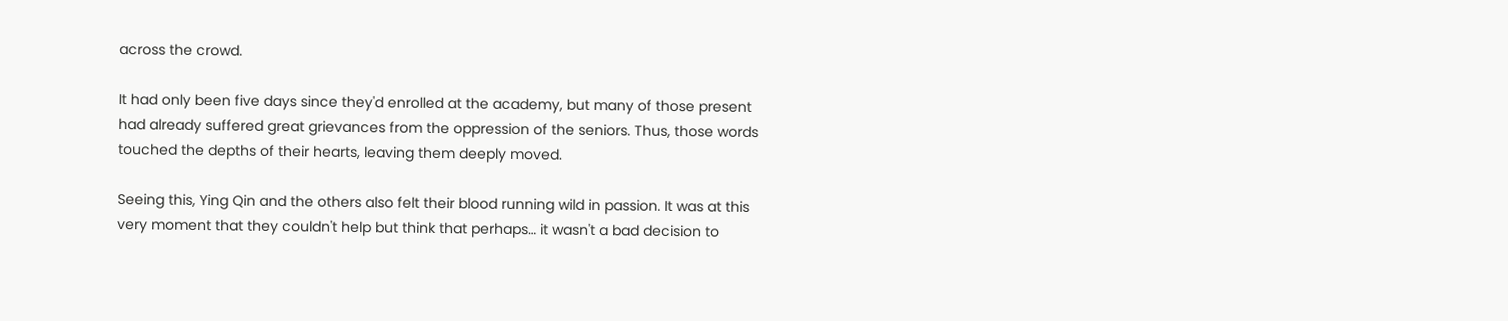across the crowd.

It had only been five days since they'd enrolled at the academy, but many of those present had already suffered great grievances from the oppression of the seniors. Thus, those words touched the depths of their hearts, leaving them deeply moved.

Seeing this, Ying Qin and the others also felt their blood running wild in passion. It was at this very moment that they couldn't help but think that perhaps… it wasn't a bad decision to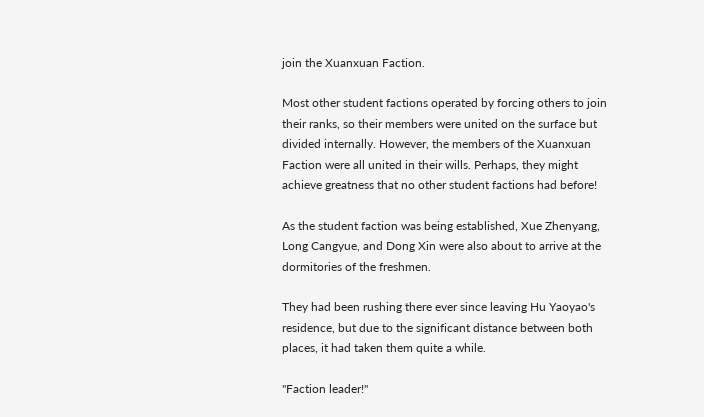join the Xuanxuan Faction.

Most other student factions operated by forcing others to join their ranks, so their members were united on the surface but divided internally. However, the members of the Xuanxuan Faction were all united in their wills. Perhaps, they might achieve greatness that no other student factions had before!

As the student faction was being established, Xue Zhenyang, Long Cangyue, and Dong Xin were also about to arrive at the dormitories of the freshmen.

They had been rushing there ever since leaving Hu Yaoyao's residence, but due to the significant distance between both places, it had taken them quite a while.

"Faction leader!"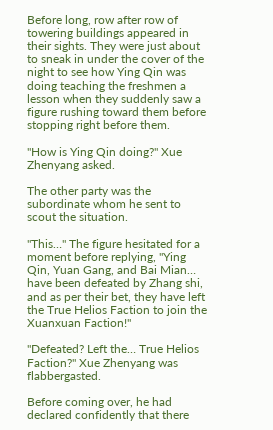Before long, row after row of towering buildings appeared in their sights. They were just about to sneak in under the cover of the night to see how Ying Qin was doing teaching the freshmen a lesson when they suddenly saw a figure rushing toward them before stopping right before them.

"How is Ying Qin doing?" Xue Zhenyang asked.

The other party was the subordinate whom he sent to scout the situation.

"This…" The figure hesitated for a moment before replying, "Ying Qin, Yuan Gang, and Bai Mian… have been defeated by Zhang shi, and as per their bet, they have left the True Helios Faction to join the Xuanxuan Faction!"

"Defeated? Left the… True Helios Faction?" Xue Zhenyang was flabbergasted.

Before coming over, he had declared confidently that there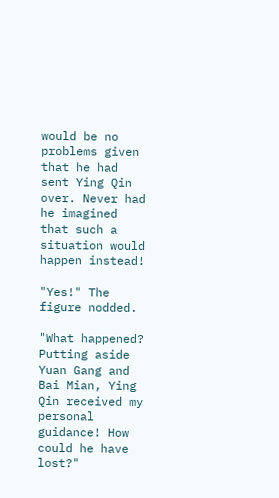would be no problems given that he had sent Ying Qin over. Never had he imagined that such a situation would happen instead!

"Yes!" The figure nodded.

"What happened? Putting aside Yuan Gang and Bai Mian, Ying Qin received my personal guidance! How could he have lost?"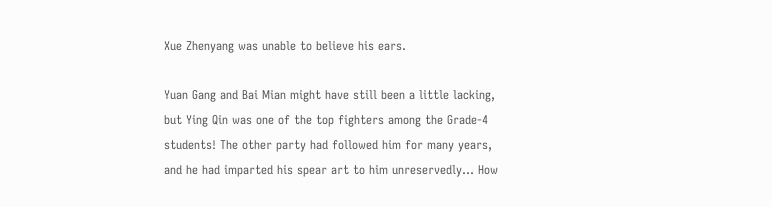Xue Zhenyang was unable to believe his ears.

Yuan Gang and Bai Mian might have still been a little lacking, but Ying Qin was one of the top fighters among the Grade-4 students! The other party had followed him for many years, and he had imparted his spear art to him unreservedly… How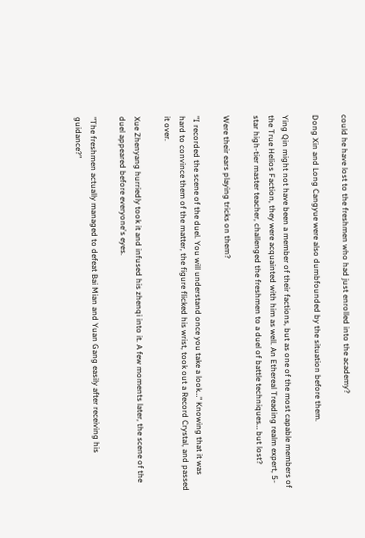could he have lost to the freshmen who had just enrolled into the academy?

Dong Xin and Long Cangyue were also dumbfounded by the situation before them.

Ying Qin might not have been a member of their factions, but as one of the most capable members of the True Helios Faction, they were acquainted with him as well. An Ethereal Treading realm expert, 5-star high-tier master teacher, challenged the freshmen to a duel of battle techniques… but lost?

Were their ears playing tricks on them?

"I recorded the scene of the duel. You will understand once you take a look…" Knowing that it was hard to convince them of the matter, the figure flicked his wrist, took out a Record Crystal, and passed it over.

Xue Zhenyang hurriedly took it and infused his zhenqi into it. A few moments later, the scene of the duel appeared before everyone's eyes.

"The freshmen actually managed to defeat Bai Mian and Yuan Gang easily after receiving his guidance?"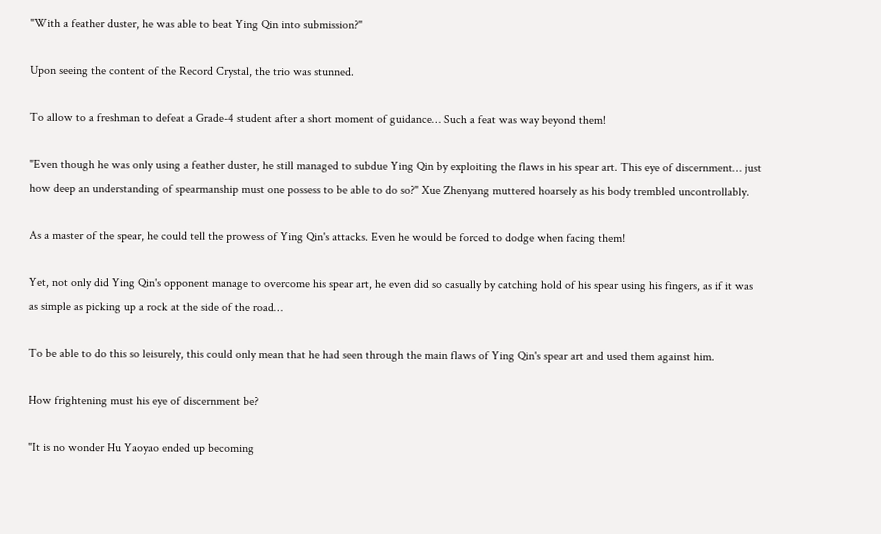"With a feather duster, he was able to beat Ying Qin into submission?"

Upon seeing the content of the Record Crystal, the trio was stunned.

To allow to a freshman to defeat a Grade-4 student after a short moment of guidance… Such a feat was way beyond them!

"Even though he was only using a feather duster, he still managed to subdue Ying Qin by exploiting the flaws in his spear art. This eye of discernment… just how deep an understanding of spearmanship must one possess to be able to do so?" Xue Zhenyang muttered hoarsely as his body trembled uncontrollably.

As a master of the spear, he could tell the prowess of Ying Qin's attacks. Even he would be forced to dodge when facing them!

Yet, not only did Ying Qin's opponent manage to overcome his spear art, he even did so casually by catching hold of his spear using his fingers, as if it was as simple as picking up a rock at the side of the road…

To be able to do this so leisurely, this could only mean that he had seen through the main flaws of Ying Qin's spear art and used them against him.

How frightening must his eye of discernment be?

"It is no wonder Hu Yaoyao ended up becoming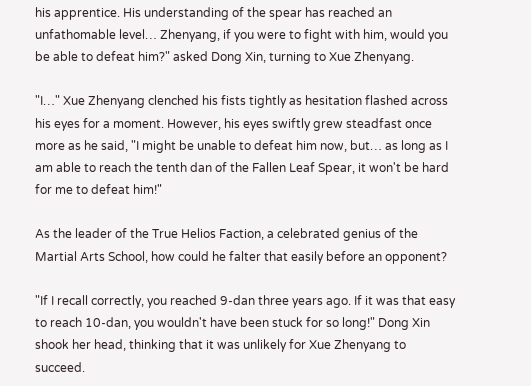his apprentice. His understanding of the spear has reached an unfathomable level… Zhenyang, if you were to fight with him, would you be able to defeat him?" asked Dong Xin, turning to Xue Zhenyang.

"I…" Xue Zhenyang clenched his fists tightly as hesitation flashed across his eyes for a moment. However, his eyes swiftly grew steadfast once more as he said, "I might be unable to defeat him now, but… as long as I am able to reach the tenth dan of the Fallen Leaf Spear, it won't be hard for me to defeat him!"

As the leader of the True Helios Faction, a celebrated genius of the Martial Arts School, how could he falter that easily before an opponent?

"If I recall correctly, you reached 9-dan three years ago. If it was that easy to reach 10-dan, you wouldn't have been stuck for so long!" Dong Xin shook her head, thinking that it was unlikely for Xue Zhenyang to succeed.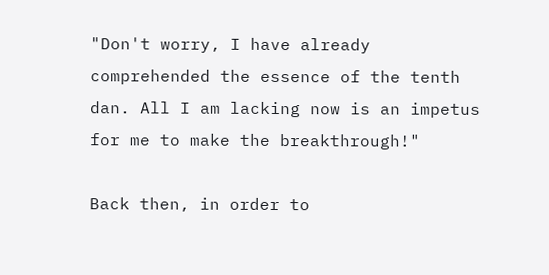"Don't worry, I have already comprehended the essence of the tenth dan. All I am lacking now is an impetus for me to make the breakthrough!"

Back then, in order to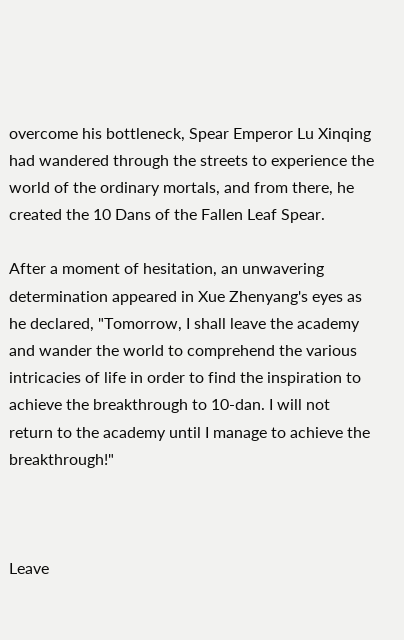overcome his bottleneck, Spear Emperor Lu Xinqing had wandered through the streets to experience the world of the ordinary mortals, and from there, he created the 10 Dans of the Fallen Leaf Spear.

After a moment of hesitation, an unwavering determination appeared in Xue Zhenyang's eyes as he declared, "Tomorrow, I shall leave the academy and wander the world to comprehend the various intricacies of life in order to find the inspiration to achieve the breakthrough to 10-dan. I will not return to the academy until I manage to achieve the breakthrough!"



Leave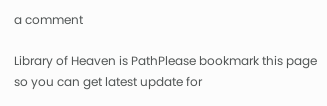a comment

Library of Heaven is PathPlease bookmark this page so you can get latest update for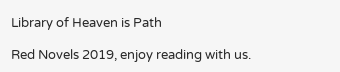Library of Heaven is Path

Red Novels 2019, enjoy reading with us.